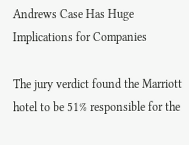Andrews Case Has Huge Implications for Companies

The jury verdict found the Marriott hotel to be 51% responsible for the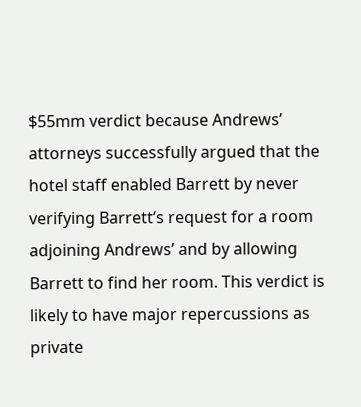$55mm verdict because Andrews’ attorneys successfully argued that the hotel staff enabled Barrett by never verifying Barrett’s request for a room adjoining Andrews’ and by allowing Barrett to find her room. This verdict is likely to have major repercussions as private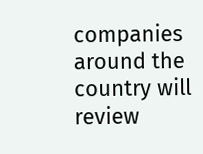companies around the country will review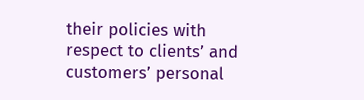their policies with respect to clients’ and customers’ personal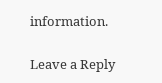information.

Leave a Reply